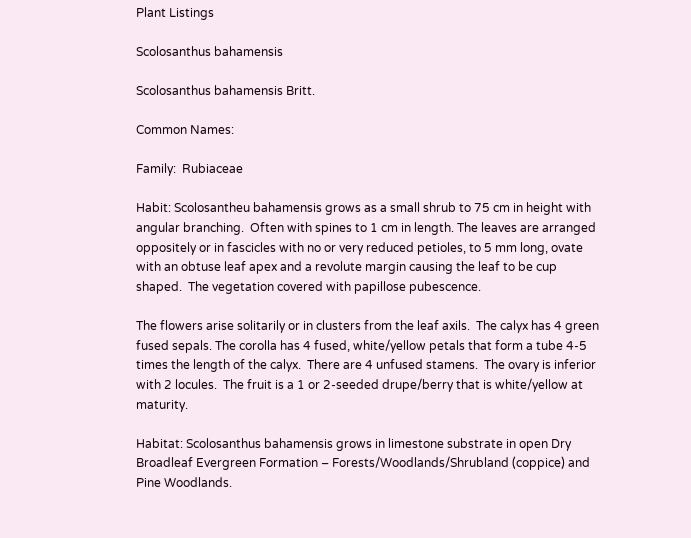Plant Listings

Scolosanthus bahamensis

Scolosanthus bahamensis Britt.

Common Names:

Family:  Rubiaceae

Habit: Scolosantheu bahamensis grows as a small shrub to 75 cm in height with angular branching.  Often with spines to 1 cm in length. The leaves are arranged oppositely or in fascicles with no or very reduced petioles, to 5 mm long, ovate with an obtuse leaf apex and a revolute margin causing the leaf to be cup shaped.  The vegetation covered with papillose pubescence.

The flowers arise solitarily or in clusters from the leaf axils.  The calyx has 4 green fused sepals. The corolla has 4 fused, white/yellow petals that form a tube 4-5 times the length of the calyx.  There are 4 unfused stamens.  The ovary is inferior with 2 locules.  The fruit is a 1 or 2-seeded drupe/berry that is white/yellow at maturity.

Habitat: Scolosanthus bahamensis grows in limestone substrate in open Dry Broadleaf Evergreen Formation – Forests/Woodlands/Shrubland (coppice) and Pine Woodlands.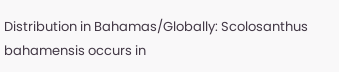Distribution in Bahamas/Globally: Scolosanthus bahamensis occurs in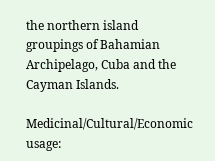the northern island groupings of Bahamian Archipelago, Cuba and the Cayman Islands.

Medicinal/Cultural/Economic usage: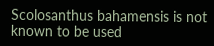Scolosanthus bahamensis is not known to be used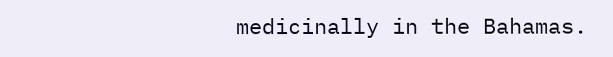medicinally in the Bahamas.